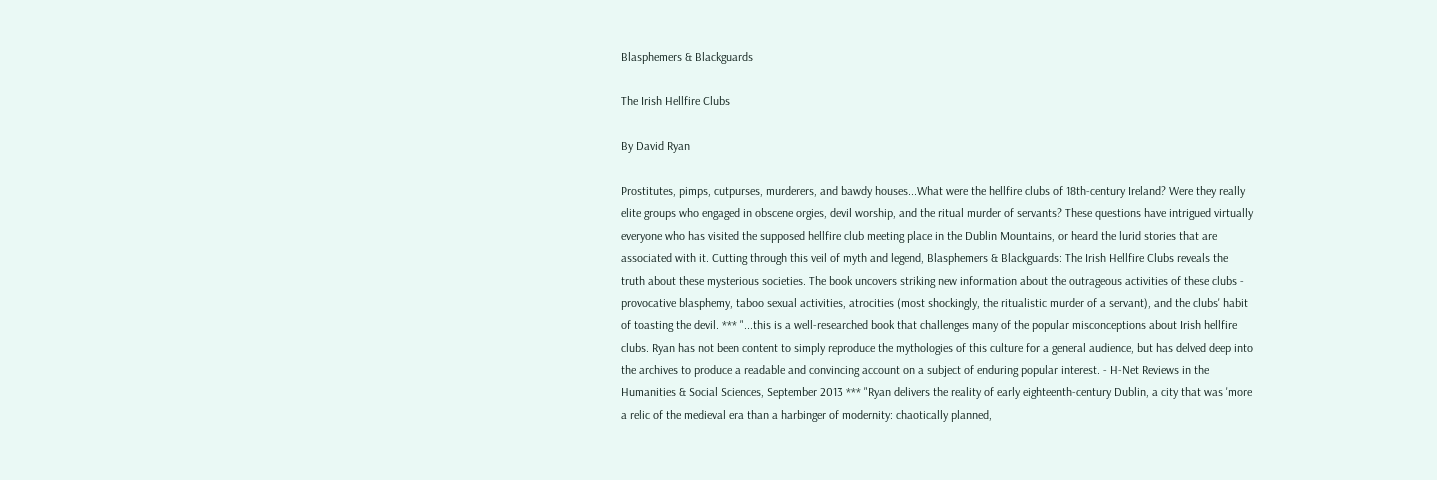Blasphemers & Blackguards

The Irish Hellfire Clubs

By David Ryan

Prostitutes, pimps, cutpurses, murderers, and bawdy houses...What were the hellfire clubs of 18th-century Ireland? Were they really elite groups who engaged in obscene orgies, devil worship, and the ritual murder of servants? These questions have intrigued virtually everyone who has visited the supposed hellfire club meeting place in the Dublin Mountains, or heard the lurid stories that are associated with it. Cutting through this veil of myth and legend, Blasphemers & Blackguards: The Irish Hellfire Clubs reveals the truth about these mysterious societies. The book uncovers striking new information about the outrageous activities of these clubs - provocative blasphemy, taboo sexual activities, atrocities (most shockingly, the ritualistic murder of a servant), and the clubs' habit of toasting the devil. *** "...this is a well-researched book that challenges many of the popular misconceptions about Irish hellfire clubs. Ryan has not been content to simply reproduce the mythologies of this culture for a general audience, but has delved deep into the archives to produce a readable and convincing account on a subject of enduring popular interest. - H-Net Reviews in the Humanities & Social Sciences, September 2013 *** "Ryan delivers the reality of early eighteenth-century Dublin, a city that was 'more a relic of the medieval era than a harbinger of modernity: chaotically planned,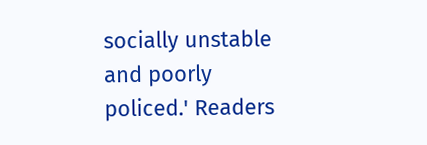socially unstable and poorly policed.' Readers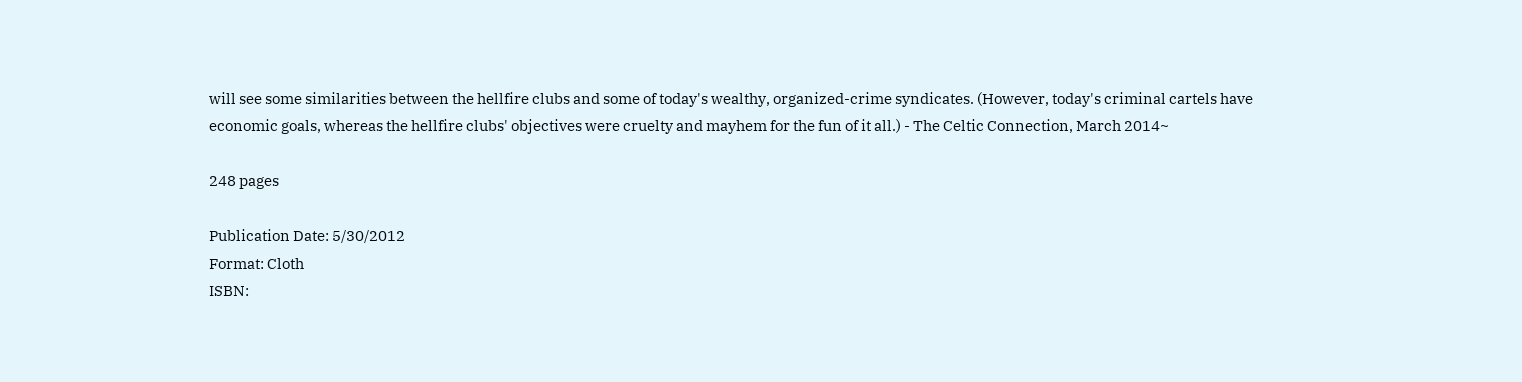will see some similarities between the hellfire clubs and some of today's wealthy, organized-crime syndicates. (However, today's criminal cartels have economic goals, whereas the hellfire clubs' objectives were cruelty and mayhem for the fun of it all.) - The Celtic Connection, March 2014~

248 pages

Publication Date: 5/30/2012
Format: Cloth
ISBN: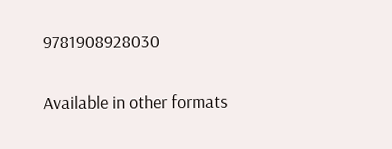9781908928030

Available in other formats